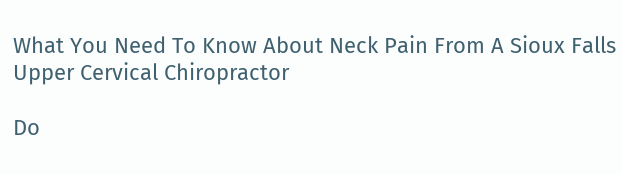What You Need To Know About Neck Pain From A Sioux Falls Upper Cervical Chiropractor

Do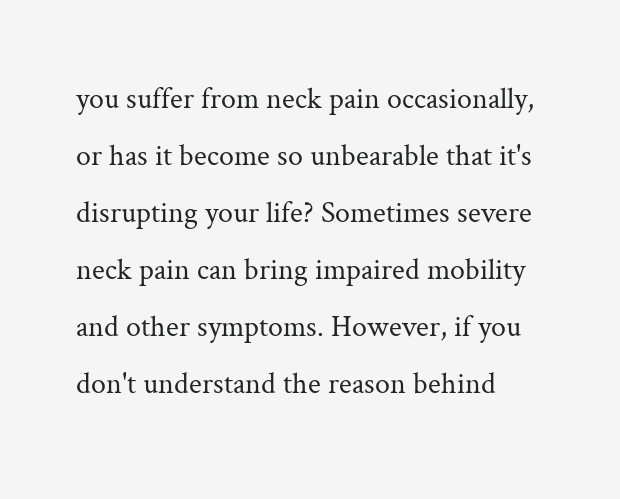you suffer from neck pain occasionally, or has it become so unbearable that it's disrupting your life? Sometimes severe neck pain can bring impaired mobility and other symptoms. However, if you don't understand the reason behind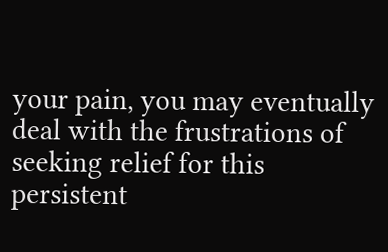your pain, you may eventually deal with the frustrations of seeking relief for this persistent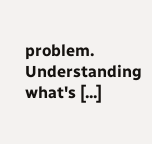problem. Understanding what's [...]